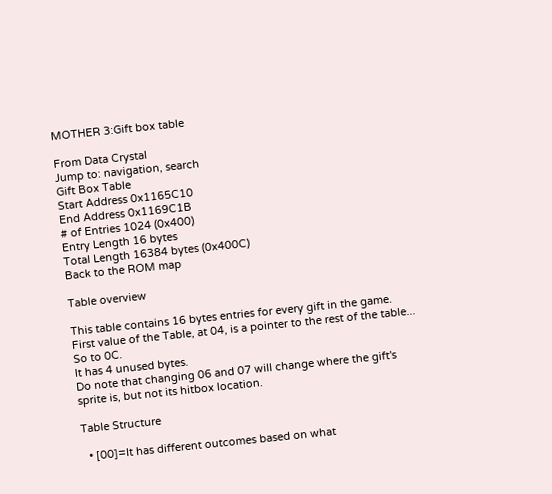MOTHER 3:Gift box table

From Data Crystal
Jump to: navigation, search
Gift Box Table
Start Address 0x1165C10
End Address 0x1169C1B
# of Entries 1024 (0x400)
Entry Length 16 bytes
Total Length 16384 bytes (0x400C)
Back to the ROM map

Table overview

This table contains 16 bytes entries for every gift in the game.
First value of the Table, at 04, is a pointer to the rest of the table... So to 0C.
It has 4 unused bytes.
Do note that changing 06 and 07 will change where the gift's sprite is, but not its hitbox location.

Table Structure

  • [00]=It has different outcomes based on what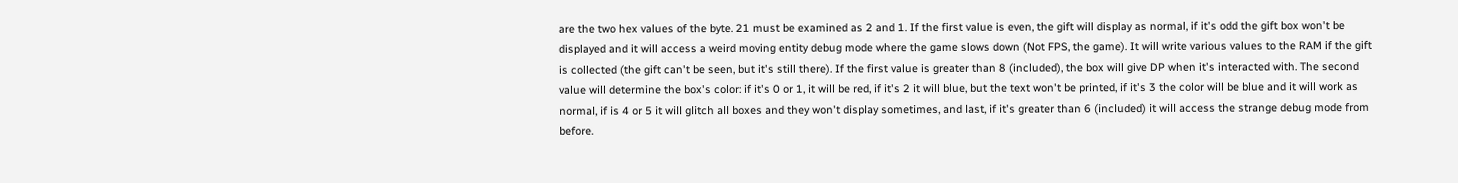are the two hex values of the byte. 21 must be examined as 2 and 1. If the first value is even, the gift will display as normal, if it's odd the gift box won't be displayed and it will access a weird moving entity debug mode where the game slows down (Not FPS, the game). It will write various values to the RAM if the gift is collected (the gift can't be seen, but it's still there). If the first value is greater than 8 (included), the box will give DP when it's interacted with. The second value will determine the box's color: if it's 0 or 1, it will be red, if it's 2 it will blue, but the text won't be printed, if it's 3 the color will be blue and it will work as normal, if is 4 or 5 it will glitch all boxes and they won't display sometimes, and last, if it's greater than 6 (included) it will access the strange debug mode from before.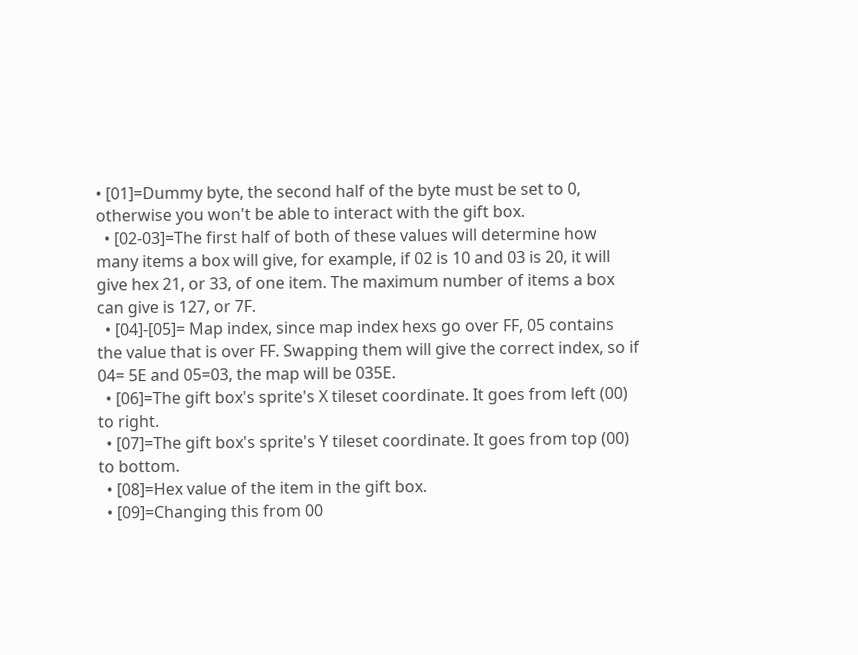• [01]=Dummy byte, the second half of the byte must be set to 0, otherwise you won't be able to interact with the gift box.
  • [02-03]=The first half of both of these values will determine how many items a box will give, for example, if 02 is 10 and 03 is 20, it will give hex 21, or 33, of one item. The maximum number of items a box can give is 127, or 7F.
  • [04]-[05]= Map index, since map index hexs go over FF, 05 contains the value that is over FF. Swapping them will give the correct index, so if 04= 5E and 05=03, the map will be 035E.
  • [06]=The gift box's sprite's X tileset coordinate. It goes from left (00) to right.
  • [07]=The gift box's sprite's Y tileset coordinate. It goes from top (00) to bottom.
  • [08]=Hex value of the item in the gift box.
  • [09]=Changing this from 00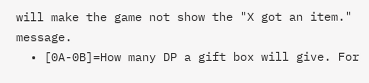will make the game not show the "X got an item." message.
  • [0A-0B]=How many DP a gift box will give. For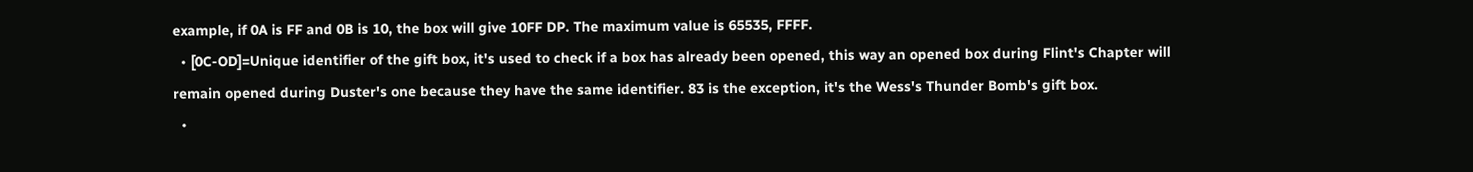example, if 0A is FF and 0B is 10, the box will give 10FF DP. The maximum value is 65535, FFFF.
  • [0C-OD]=Unique identifier of the gift box, it's used to check if a box has already been opened, this way an opened box during Flint's Chapter will remain opened during Duster's one because they have the same identifier. 83 is the exception, it's the Wess's Thunder Bomb's gift box.
  •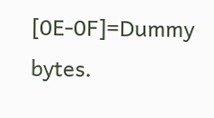[0E-0F]=Dummy bytes.